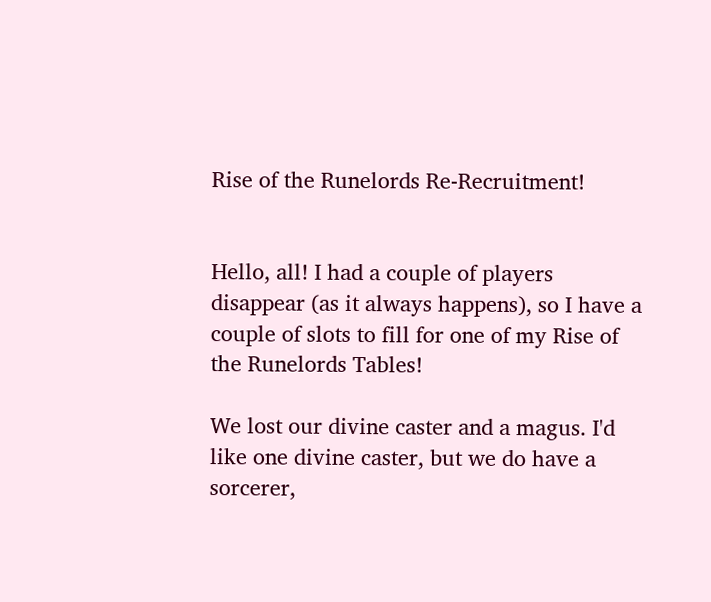Rise of the Runelords Re-Recruitment!


Hello, all! I had a couple of players disappear (as it always happens), so I have a couple of slots to fill for one of my Rise of the Runelords Tables!

We lost our divine caster and a magus. I'd like one divine caster, but we do have a sorcerer,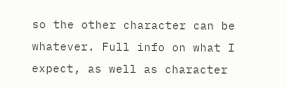so the other character can be whatever. Full info on what I expect, as well as character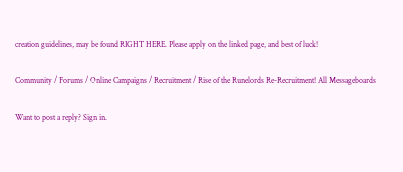creation guidelines, may be found RIGHT HERE. Please apply on the linked page, and best of luck!

Community / Forums / Online Campaigns / Recruitment / Rise of the Runelords Re-Recruitment! All Messageboards

Want to post a reply? Sign in.